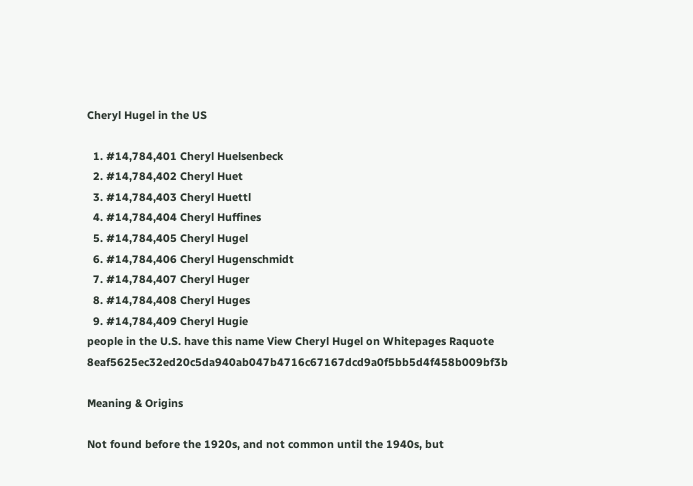Cheryl Hugel in the US

  1. #14,784,401 Cheryl Huelsenbeck
  2. #14,784,402 Cheryl Huet
  3. #14,784,403 Cheryl Huettl
  4. #14,784,404 Cheryl Huffines
  5. #14,784,405 Cheryl Hugel
  6. #14,784,406 Cheryl Hugenschmidt
  7. #14,784,407 Cheryl Huger
  8. #14,784,408 Cheryl Huges
  9. #14,784,409 Cheryl Hugie
people in the U.S. have this name View Cheryl Hugel on Whitepages Raquote 8eaf5625ec32ed20c5da940ab047b4716c67167dcd9a0f5bb5d4f458b009bf3b

Meaning & Origins

Not found before the 1920s, and not common until the 1940s, but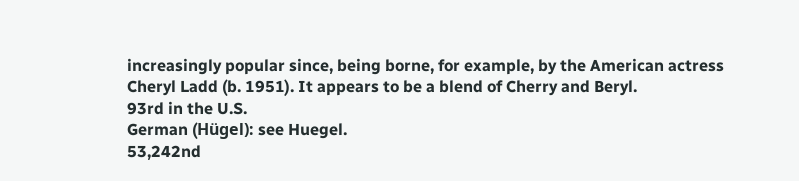increasingly popular since, being borne, for example, by the American actress Cheryl Ladd (b. 1951). It appears to be a blend of Cherry and Beryl.
93rd in the U.S.
German (Hügel): see Huegel.
53,242nd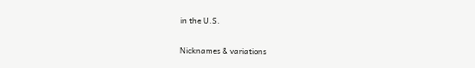in the U.S.

Nicknames & variations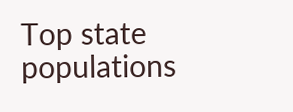Top state populations